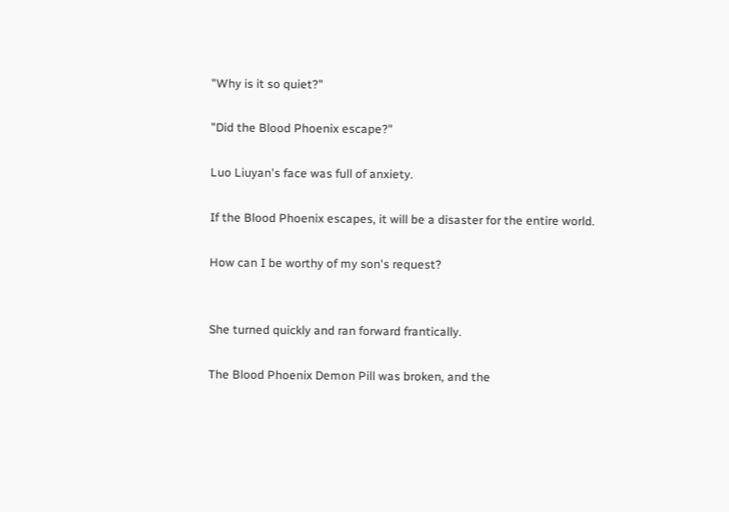"Why is it so quiet?"

"Did the Blood Phoenix escape?"

Luo Liuyan's face was full of anxiety.

If the Blood Phoenix escapes, it will be a disaster for the entire world.

How can I be worthy of my son's request?


She turned quickly and ran forward frantically.

The Blood Phoenix Demon Pill was broken, and the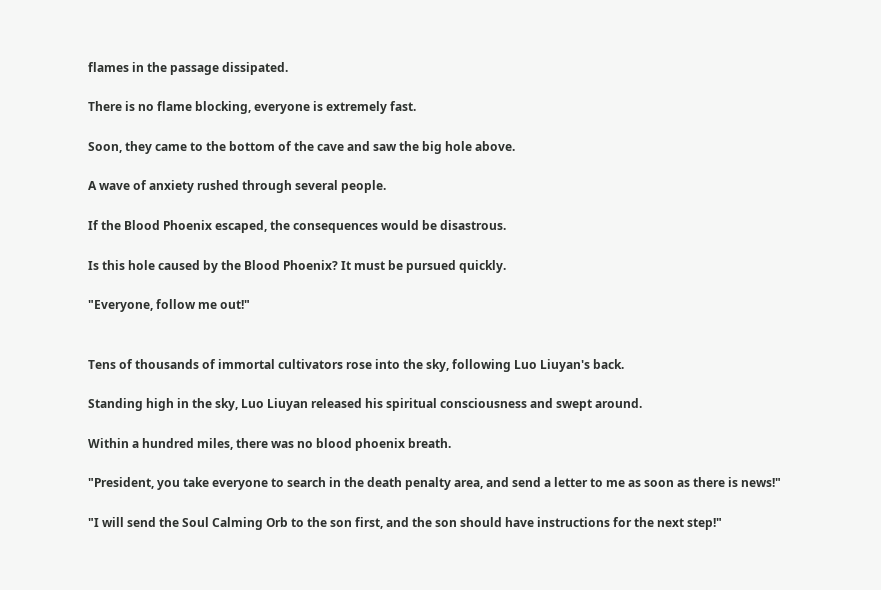flames in the passage dissipated.

There is no flame blocking, everyone is extremely fast.

Soon, they came to the bottom of the cave and saw the big hole above.

A wave of anxiety rushed through several people.

If the Blood Phoenix escaped, the consequences would be disastrous.

Is this hole caused by the Blood Phoenix? It must be pursued quickly.

"Everyone, follow me out!"


Tens of thousands of immortal cultivators rose into the sky, following Luo Liuyan's back.

Standing high in the sky, Luo Liuyan released his spiritual consciousness and swept around.

Within a hundred miles, there was no blood phoenix breath.

"President, you take everyone to search in the death penalty area, and send a letter to me as soon as there is news!"

"I will send the Soul Calming Orb to the son first, and the son should have instructions for the next step!"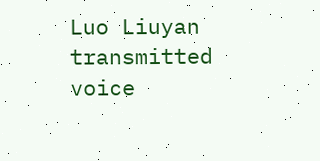Luo Liuyan transmitted voice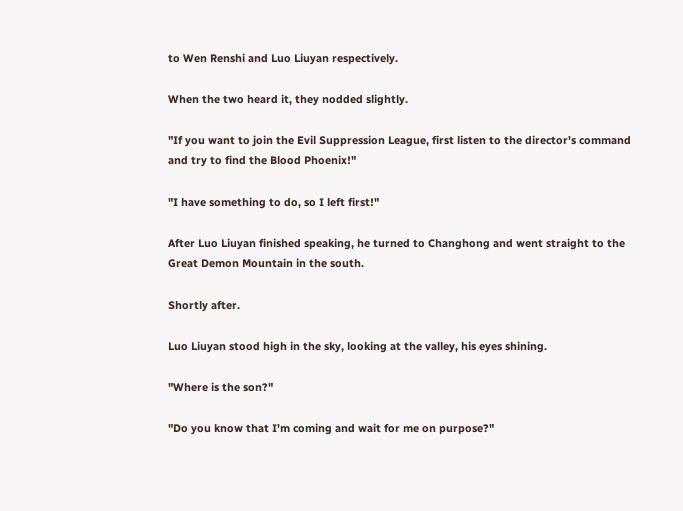to Wen Renshi and Luo Liuyan respectively.

When the two heard it, they nodded slightly.

"If you want to join the Evil Suppression League, first listen to the director's command and try to find the Blood Phoenix!"

"I have something to do, so I left first!"

After Luo Liuyan finished speaking, he turned to Changhong and went straight to the Great Demon Mountain in the south.

Shortly after.

Luo Liuyan stood high in the sky, looking at the valley, his eyes shining.

"Where is the son?"

"Do you know that I'm coming and wait for me on purpose?"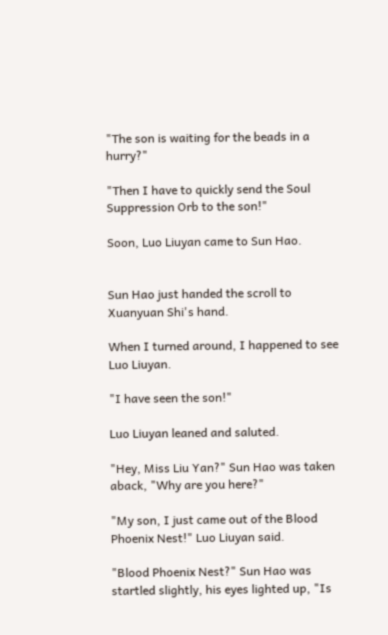"The son is waiting for the beads in a hurry?"

"Then I have to quickly send the Soul Suppression Orb to the son!"

Soon, Luo Liuyan came to Sun Hao.


Sun Hao just handed the scroll to Xuanyuan Shi's hand.

When I turned around, I happened to see Luo Liuyan.

"I have seen the son!"

Luo Liuyan leaned and saluted.

"Hey, Miss Liu Yan?" Sun Hao was taken aback, "Why are you here?"

"My son, I just came out of the Blood Phoenix Nest!" Luo Liuyan said.

"Blood Phoenix Nest?" Sun Hao was startled slightly, his eyes lighted up, "Is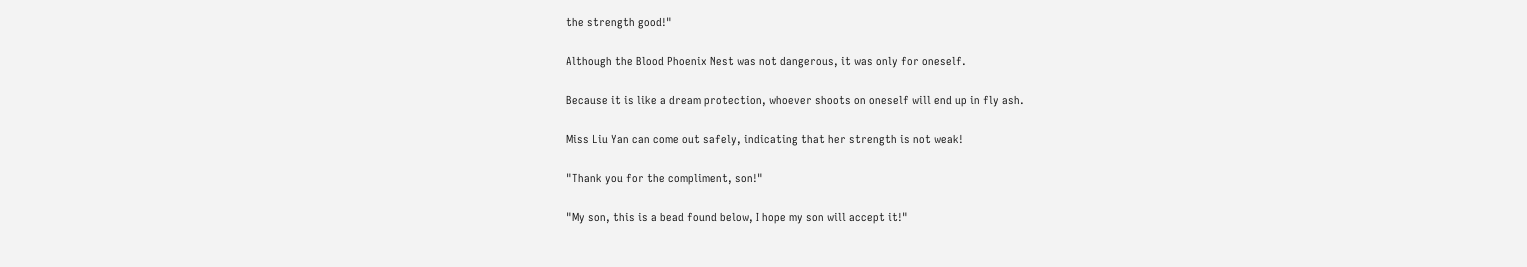the strength good!"

Although the Blood Phoenix Nest was not dangerous, it was only for oneself.

Because it is like a dream protection, whoever shoots on oneself will end up in fly ash.

Miss Liu Yan can come out safely, indicating that her strength is not weak!

"Thank you for the compliment, son!"

"My son, this is a bead found below, I hope my son will accept it!"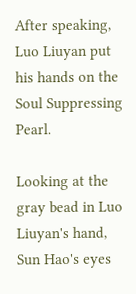After speaking, Luo Liuyan put his hands on the Soul Suppressing Pearl.

Looking at the gray bead in Luo Liuyan's hand, Sun Hao's eyes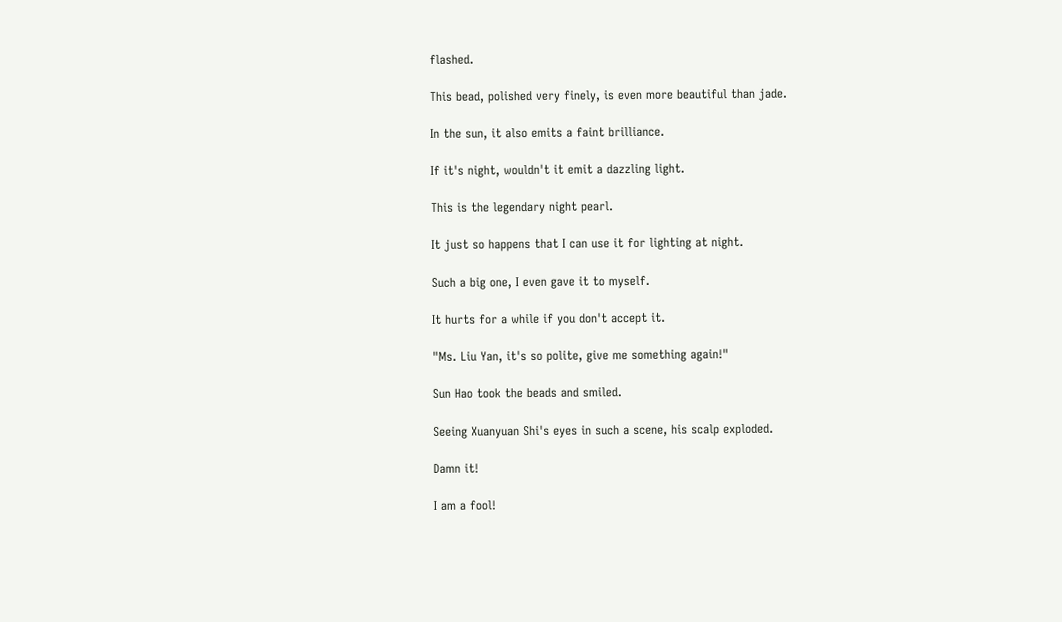flashed.

This bead, polished very finely, is even more beautiful than jade.

In the sun, it also emits a faint brilliance.

If it's night, wouldn't it emit a dazzling light.

This is the legendary night pearl.

It just so happens that I can use it for lighting at night.

Such a big one, I even gave it to myself.

It hurts for a while if you don't accept it.

"Ms. Liu Yan, it's so polite, give me something again!"

Sun Hao took the beads and smiled.

Seeing Xuanyuan Shi's eyes in such a scene, his scalp exploded.

Damn it!

I am a fool!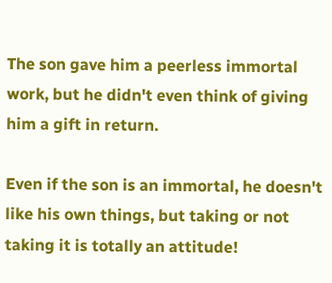The son gave him a peerless immortal work, but he didn't even think of giving him a gift in return.

Even if the son is an immortal, he doesn't like his own things, but taking or not taking it is totally an attitude!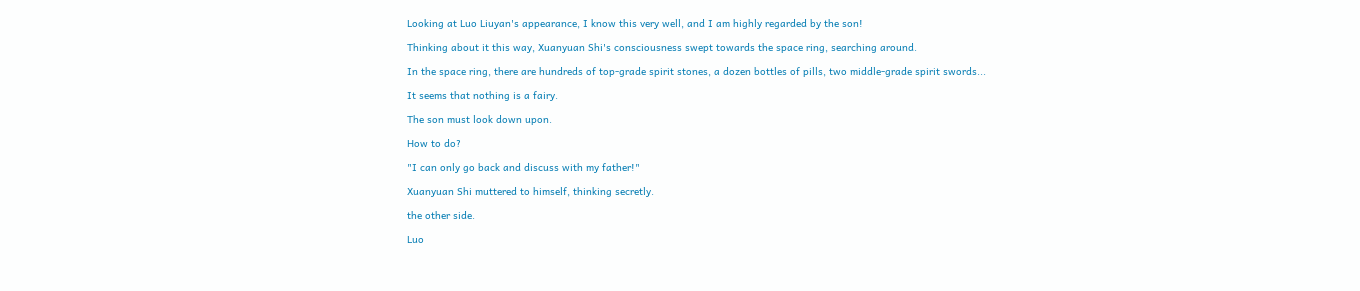Looking at Luo Liuyan's appearance, I know this very well, and I am highly regarded by the son!

Thinking about it this way, Xuanyuan Shi's consciousness swept towards the space ring, searching around.

In the space ring, there are hundreds of top-grade spirit stones, a dozen bottles of pills, two middle-grade spirit swords...

It seems that nothing is a fairy.

The son must look down upon.

How to do?

"I can only go back and discuss with my father!"

Xuanyuan Shi muttered to himself, thinking secretly.

the other side.

Luo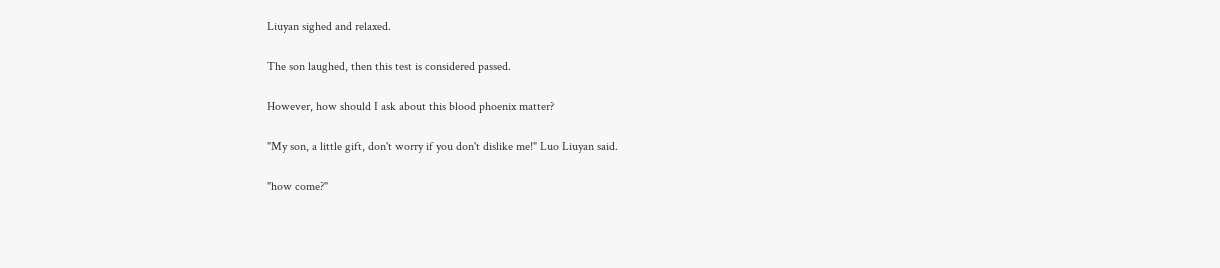Liuyan sighed and relaxed.

The son laughed, then this test is considered passed.

However, how should I ask about this blood phoenix matter?

"My son, a little gift, don't worry if you don't dislike me!" Luo Liuyan said.

"how come?"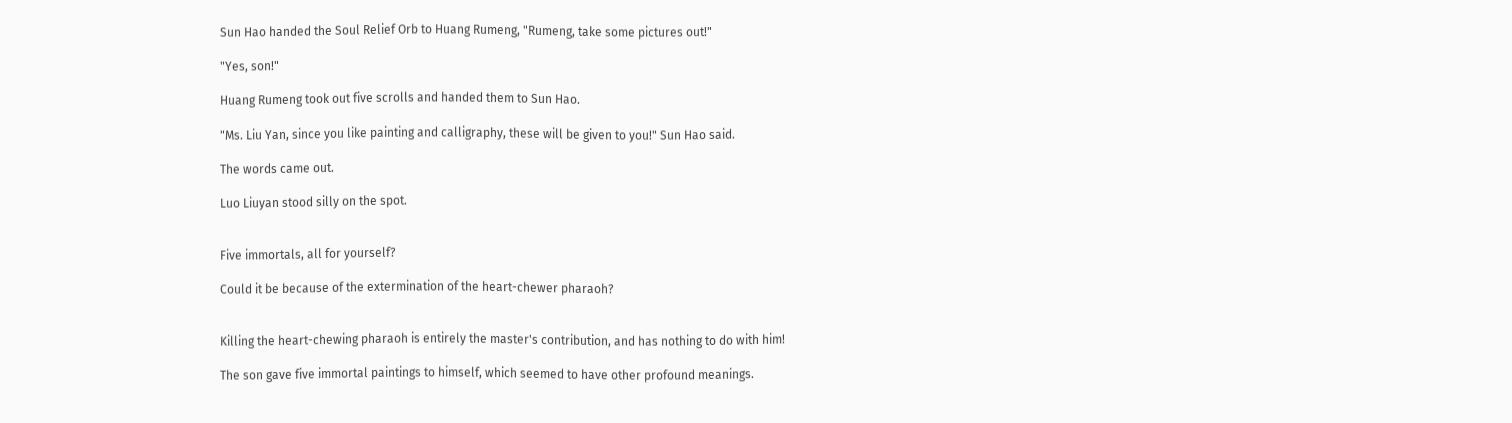Sun Hao handed the Soul Relief Orb to Huang Rumeng, "Rumeng, take some pictures out!"

"Yes, son!"

Huang Rumeng took out five scrolls and handed them to Sun Hao.

"Ms. Liu Yan, since you like painting and calligraphy, these will be given to you!" Sun Hao said.

The words came out.

Luo Liuyan stood silly on the spot.


Five immortals, all for yourself?

Could it be because of the extermination of the heart-chewer pharaoh?


Killing the heart-chewing pharaoh is entirely the master's contribution, and has nothing to do with him!

The son gave five immortal paintings to himself, which seemed to have other profound meanings.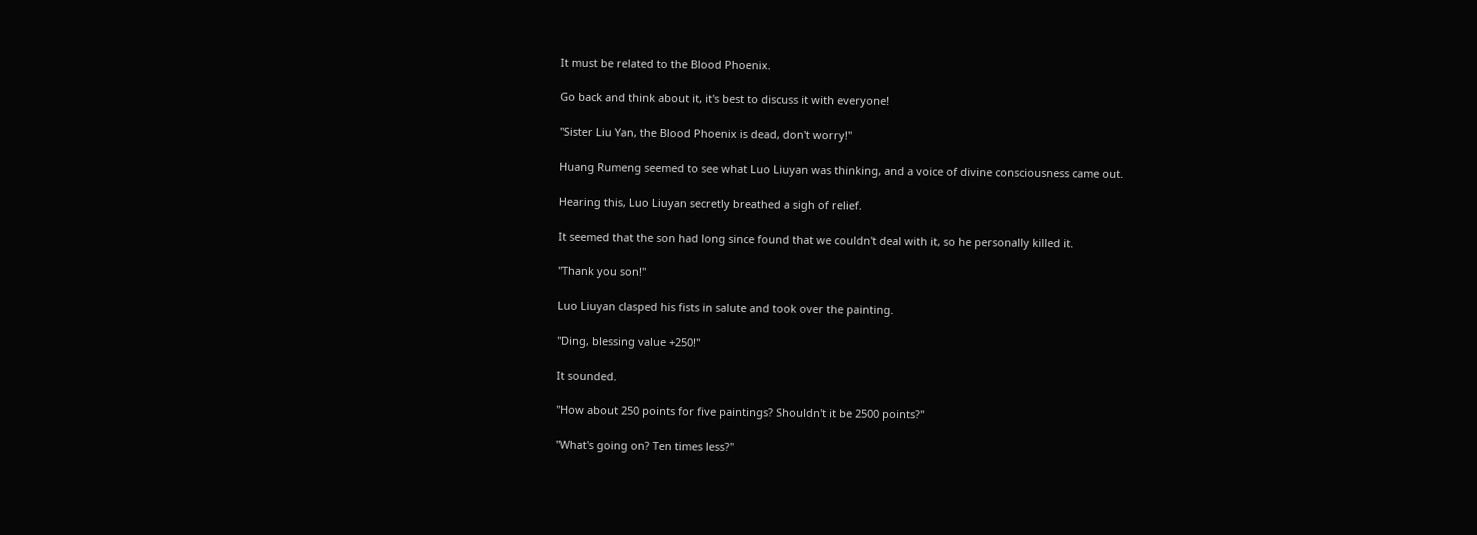It must be related to the Blood Phoenix.

Go back and think about it, it's best to discuss it with everyone!

"Sister Liu Yan, the Blood Phoenix is dead, don't worry!"

Huang Rumeng seemed to see what Luo Liuyan was thinking, and a voice of divine consciousness came out.

Hearing this, Luo Liuyan secretly breathed a sigh of relief.

It seemed that the son had long since found that we couldn't deal with it, so he personally killed it.

"Thank you son!"

Luo Liuyan clasped his fists in salute and took over the painting.

"Ding, blessing value +250!"

It sounded.

"How about 250 points for five paintings? Shouldn't it be 2500 points?"

"What's going on? Ten times less?"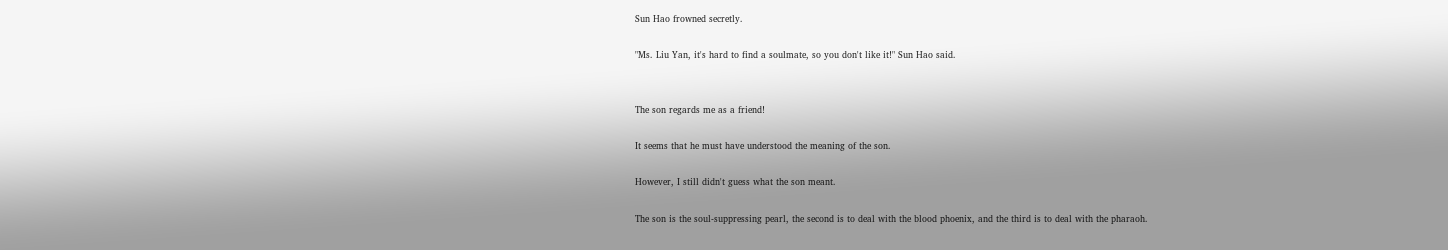Sun Hao frowned secretly.

"Ms. Liu Yan, it's hard to find a soulmate, so you don't like it!" Sun Hao said.


The son regards me as a friend!

It seems that he must have understood the meaning of the son.

However, I still didn't guess what the son meant.

The son is the soul-suppressing pearl, the second is to deal with the blood phoenix, and the third is to deal with the pharaoh.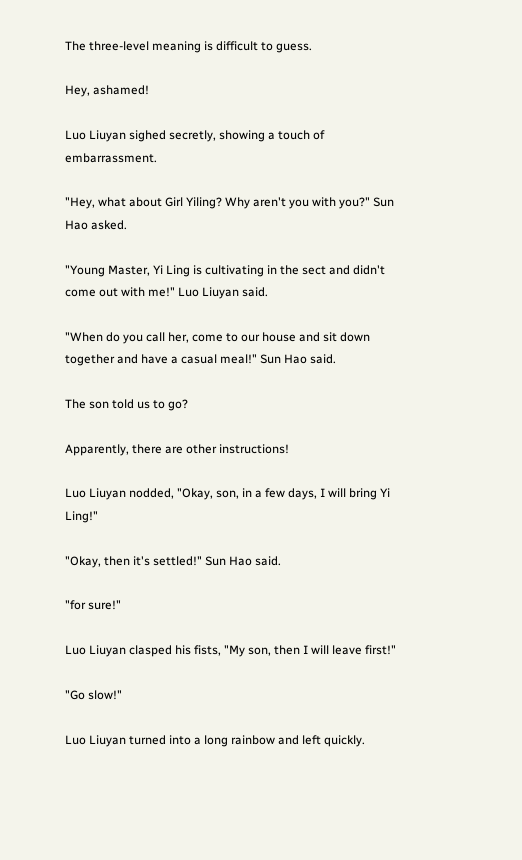The three-level meaning is difficult to guess.

Hey, ashamed!

Luo Liuyan sighed secretly, showing a touch of embarrassment.

"Hey, what about Girl Yiling? Why aren't you with you?" Sun Hao asked.

"Young Master, Yi Ling is cultivating in the sect and didn't come out with me!" Luo Liuyan said.

"When do you call her, come to our house and sit down together and have a casual meal!" Sun Hao said.

The son told us to go?

Apparently, there are other instructions!

Luo Liuyan nodded, "Okay, son, in a few days, I will bring Yi Ling!"

"Okay, then it's settled!" Sun Hao said.

"for sure!"

Luo Liuyan clasped his fists, "My son, then I will leave first!"

"Go slow!"

Luo Liuyan turned into a long rainbow and left quickly.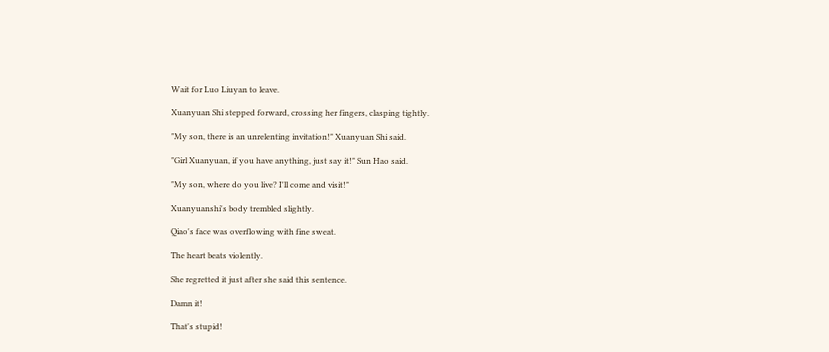Wait for Luo Liuyan to leave.

Xuanyuan Shi stepped forward, crossing her fingers, clasping tightly.

"My son, there is an unrelenting invitation!" Xuanyuan Shi said.

"Girl Xuanyuan, if you have anything, just say it!" Sun Hao said.

"My son, where do you live? I'll come and visit!"

Xuanyuanshi's body trembled slightly.

Qiao's face was overflowing with fine sweat.

The heart beats violently.

She regretted it just after she said this sentence.

Damn it!

That's stupid!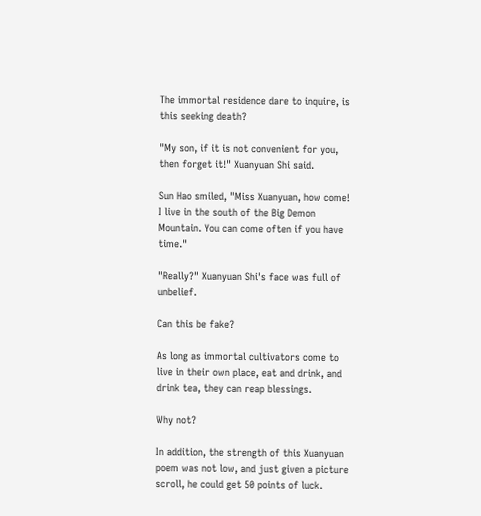The immortal residence dare to inquire, is this seeking death?

"My son, if it is not convenient for you, then forget it!" Xuanyuan Shi said.

Sun Hao smiled, "Miss Xuanyuan, how come! I live in the south of the Big Demon Mountain. You can come often if you have time."

"Really?" Xuanyuan Shi's face was full of unbelief.

Can this be fake?

As long as immortal cultivators come to live in their own place, eat and drink, and drink tea, they can reap blessings.

Why not?

In addition, the strength of this Xuanyuan poem was not low, and just given a picture scroll, he could get 50 points of luck.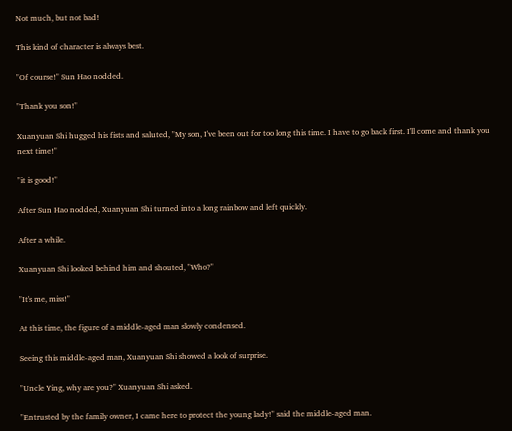Not much, but not bad!

This kind of character is always best.

"Of course!" Sun Hao nodded.

"Thank you son!"

Xuanyuan Shi hugged his fists and saluted, "My son, I've been out for too long this time. I have to go back first. I'll come and thank you next time!"

"it is good!"

After Sun Hao nodded, Xuanyuan Shi turned into a long rainbow and left quickly.

After a while.

Xuanyuan Shi looked behind him and shouted, "Who?"

"It's me, miss!"

At this time, the figure of a middle-aged man slowly condensed.

Seeing this middle-aged man, Xuanyuan Shi showed a look of surprise.

"Uncle Ying, why are you?" Xuanyuan Shi asked.

"Entrusted by the family owner, I came here to protect the young lady!" said the middle-aged man.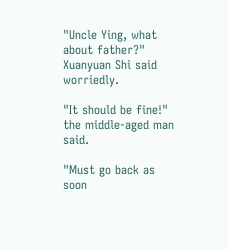"Uncle Ying, what about father?" Xuanyuan Shi said worriedly.

"It should be fine!" the middle-aged man said.

"Must go back as soon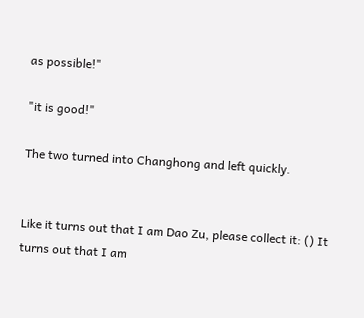as possible!"

"it is good!"

The two turned into Changhong and left quickly.


Like it turns out that I am Dao Zu, please collect it: () It turns out that I am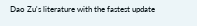Dao Zu's literature with the fastest update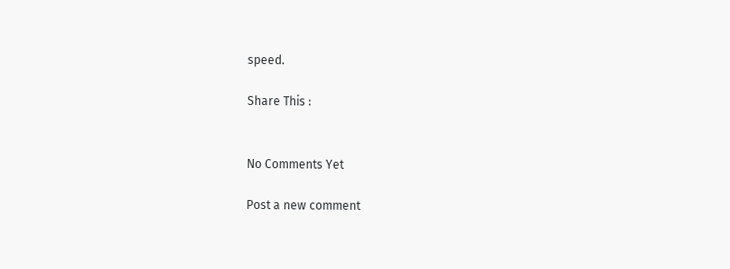speed.

Share This :


No Comments Yet

Post a new comment